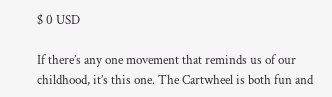$ 0 USD

If there’s any one movement that reminds us of our childhood, it’s this one. The Cartwheel is both fun and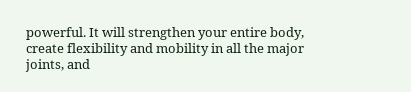powerful. It will strengthen your entire body, create flexibility and mobility in all the major joints, and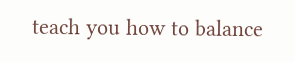teach you how to balance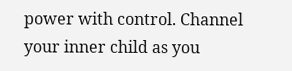power with control. Channel your inner child as you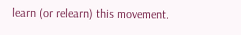learn (or relearn) this movement.